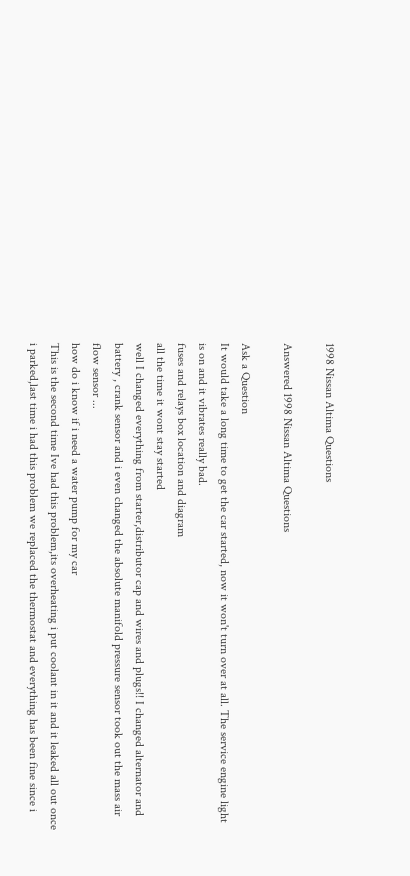1998 Nissan Altima Questions

Answered 1998 Nissan Altima Questions

Ask a Question
It would take a long time to get the car started, now it won't turn over at all. The service engine light is on and it vibrates really bad.
fuses and relays box location and diagram
all the time it wont stay started
well I changed everything from starter,distributor cap and wires and plugs!! I changed alternator and battery , crank sensor and i even changed the absolute manifold pressure sensor took out the mass air flow sensor ...
how do i know if i need a water pump for my car
This is the second time Ive had this problem,its overheating i put coolant in it and it leaked all out once i parked,last time i had this problem we replaced the thermostat and everything has been fine since i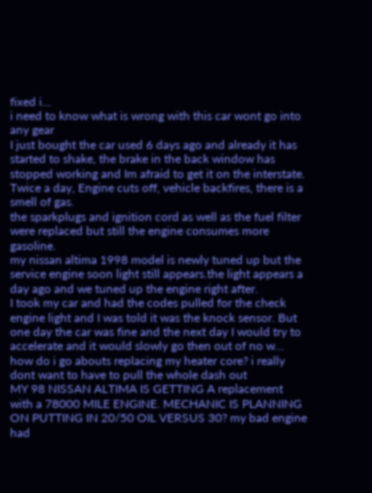fixed i...
i need to know what is wrong with this car wont go into any gear
I just bought the car used 6 days ago and already it has started to shake, the brake in the back window has stopped working and Im afraid to get it on the interstate.
Twice a day, Engine cuts off, vehicle backfires, there is a smell of gas.
the sparkplugs and ignition cord as well as the fuel filter were replaced but still the engine consumes more gasoline.
my nissan altima 1998 model is newly tuned up but the service engine soon light still appears.the light appears a day ago and we tuned up the engine right after.
I took my car and had the codes pulled for the check engine light and I was told it was the knock sensor. But one day the car was fine and the next day I would try to accelerate and it would slowly go then out of no w...
how do i go abouts replacing my heater core? i really dont want to have to pull the whole dash out
MY 98 NISSAN ALTIMA IS GETTING A replacement with a 78000 MILE ENGINE. MECHANIC IS PLANNING ON PUTTING IN 20/50 OIL VERSUS 30? my bad engine had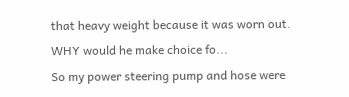that heavy weight because it was worn out. WHY would he make choice fo...
So my power steering pump and hose were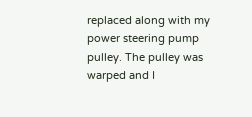replaced along with my power steering pump pulley. The pulley was warped and I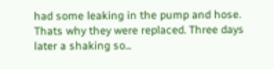had some leaking in the pump and hose. Thats why they were replaced. Three days later a shaking so...